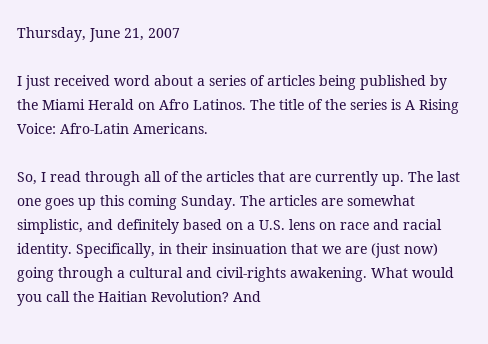Thursday, June 21, 2007

I just received word about a series of articles being published by the Miami Herald on Afro Latinos. The title of the series is A Rising Voice: Afro-Latin Americans.

So, I read through all of the articles that are currently up. The last one goes up this coming Sunday. The articles are somewhat simplistic, and definitely based on a U.S. lens on race and racial identity. Specifically, in their insinuation that we are (just now) going through a cultural and civil-rights awakening. What would you call the Haitian Revolution? And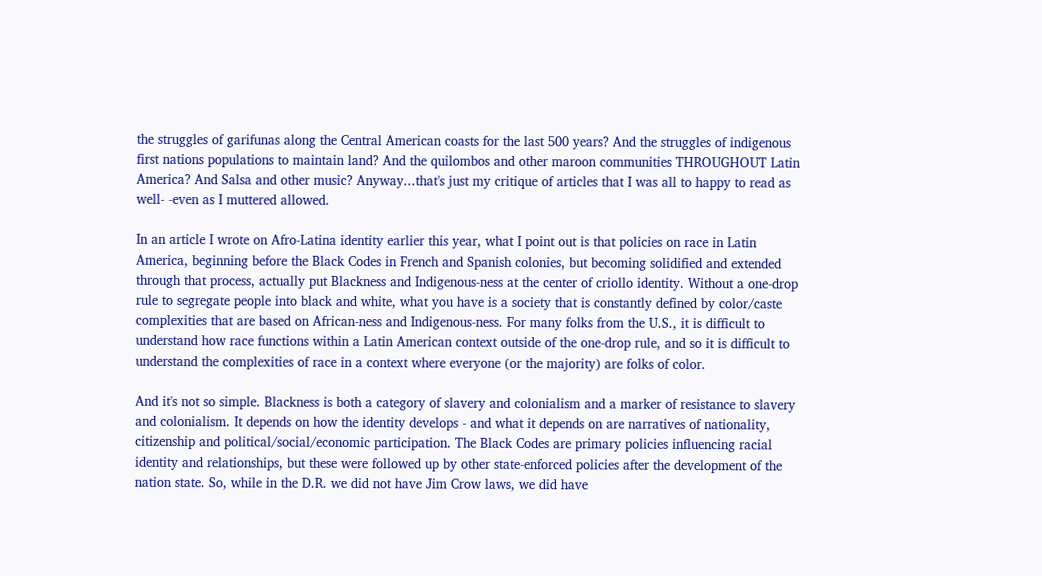the struggles of garifunas along the Central American coasts for the last 500 years? And the struggles of indigenous first nations populations to maintain land? And the quilombos and other maroon communities THROUGHOUT Latin America? And Salsa and other music? Anyway...that's just my critique of articles that I was all to happy to read as well- -even as I muttered allowed.

In an article I wrote on Afro-Latina identity earlier this year, what I point out is that policies on race in Latin America, beginning before the Black Codes in French and Spanish colonies, but becoming solidified and extended through that process, actually put Blackness and Indigenous-ness at the center of criollo identity. Without a one-drop rule to segregate people into black and white, what you have is a society that is constantly defined by color/caste complexities that are based on African-ness and Indigenous-ness. For many folks from the U.S., it is difficult to understand how race functions within a Latin American context outside of the one-drop rule, and so it is difficult to understand the complexities of race in a context where everyone (or the majority) are folks of color.

And it's not so simple. Blackness is both a category of slavery and colonialism and a marker of resistance to slavery and colonialism. It depends on how the identity develops - and what it depends on are narratives of nationality, citizenship and political/social/economic participation. The Black Codes are primary policies influencing racial identity and relationships, but these were followed up by other state-enforced policies after the development of the nation state. So, while in the D.R. we did not have Jim Crow laws, we did have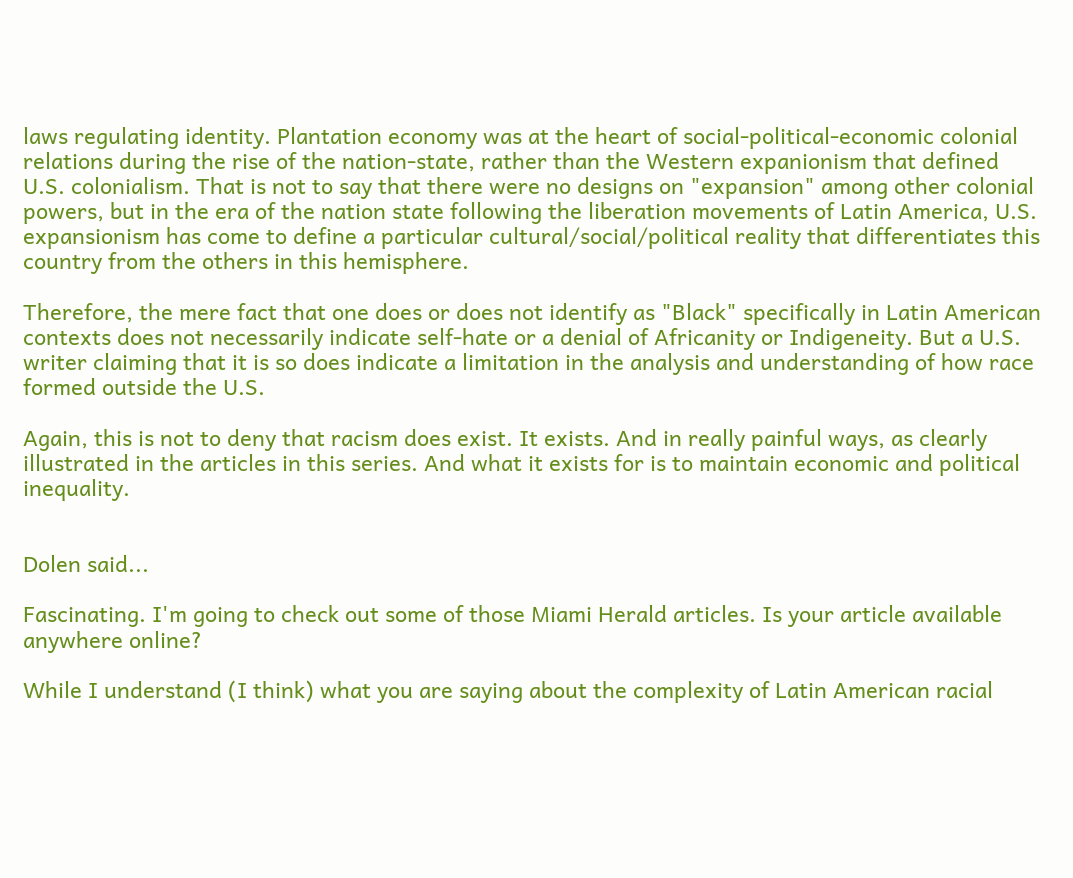laws regulating identity. Plantation economy was at the heart of social-political-economic colonial relations during the rise of the nation-state, rather than the Western expanionism that defined U.S. colonialism. That is not to say that there were no designs on "expansion" among other colonial powers, but in the era of the nation state following the liberation movements of Latin America, U.S. expansionism has come to define a particular cultural/social/political reality that differentiates this country from the others in this hemisphere.

Therefore, the mere fact that one does or does not identify as "Black" specifically in Latin American contexts does not necessarily indicate self-hate or a denial of Africanity or Indigeneity. But a U.S. writer claiming that it is so does indicate a limitation in the analysis and understanding of how race formed outside the U.S.

Again, this is not to deny that racism does exist. It exists. And in really painful ways, as clearly illustrated in the articles in this series. And what it exists for is to maintain economic and political inequality.


Dolen said...

Fascinating. I'm going to check out some of those Miami Herald articles. Is your article available anywhere online?

While I understand (I think) what you are saying about the complexity of Latin American racial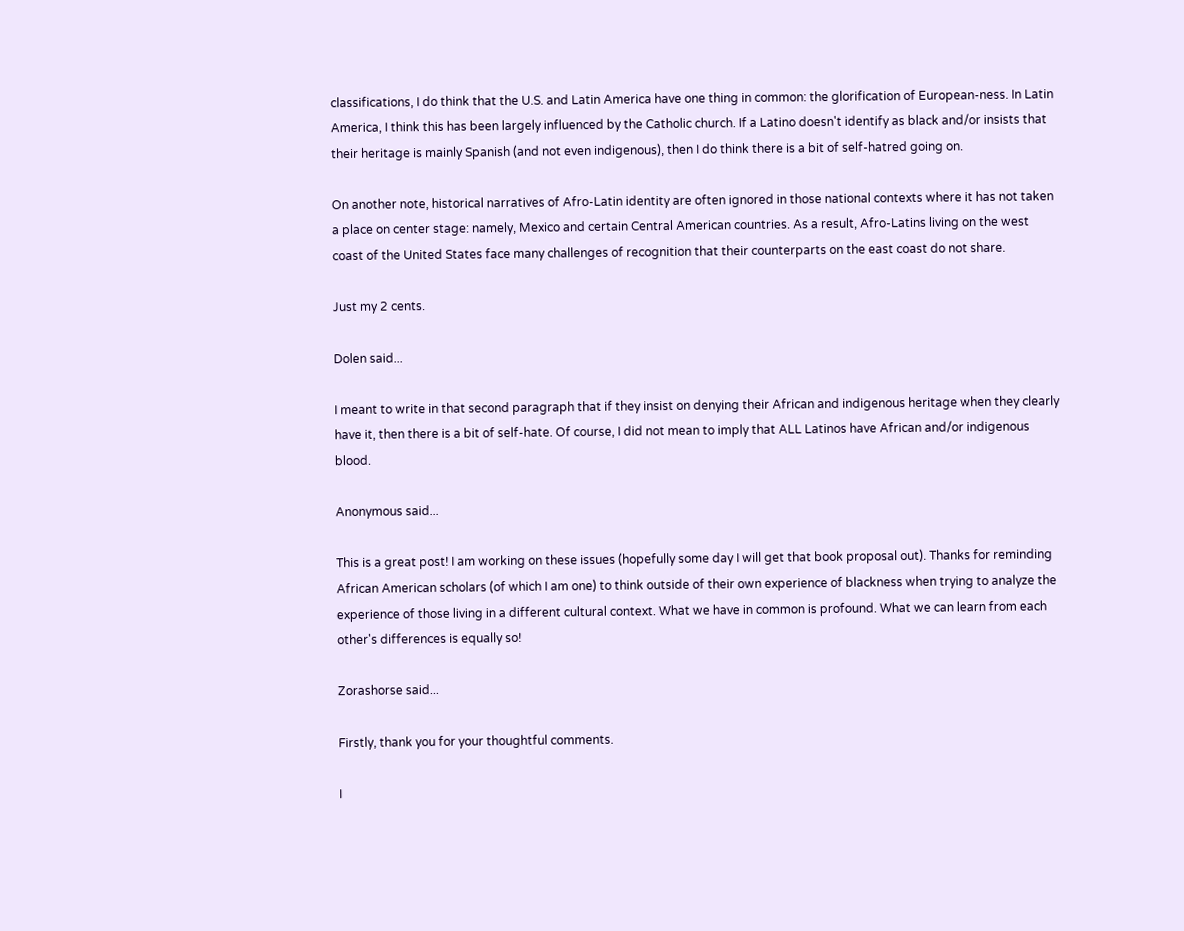classifications, I do think that the U.S. and Latin America have one thing in common: the glorification of European-ness. In Latin America, I think this has been largely influenced by the Catholic church. If a Latino doesn't identify as black and/or insists that their heritage is mainly Spanish (and not even indigenous), then I do think there is a bit of self-hatred going on.

On another note, historical narratives of Afro-Latin identity are often ignored in those national contexts where it has not taken a place on center stage: namely, Mexico and certain Central American countries. As a result, Afro-Latins living on the west coast of the United States face many challenges of recognition that their counterparts on the east coast do not share.

Just my 2 cents.

Dolen said...

I meant to write in that second paragraph that if they insist on denying their African and indigenous heritage when they clearly have it, then there is a bit of self-hate. Of course, I did not mean to imply that ALL Latinos have African and/or indigenous blood.

Anonymous said...

This is a great post! I am working on these issues (hopefully some day I will get that book proposal out). Thanks for reminding African American scholars (of which I am one) to think outside of their own experience of blackness when trying to analyze the experience of those living in a different cultural context. What we have in common is profound. What we can learn from each other's differences is equally so!

Zorashorse said...

Firstly, thank you for your thoughtful comments.

I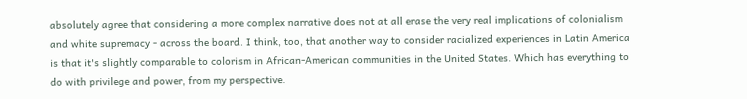absolutely agree that considering a more complex narrative does not at all erase the very real implications of colonialism and white supremacy - across the board. I think, too, that another way to consider racialized experiences in Latin America is that it's slightly comparable to colorism in African-American communities in the United States. Which has everything to do with privilege and power, from my perspective.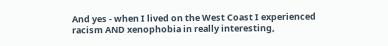And yes - when I lived on the West Coast I experienced racism AND xenophobia in really interesting,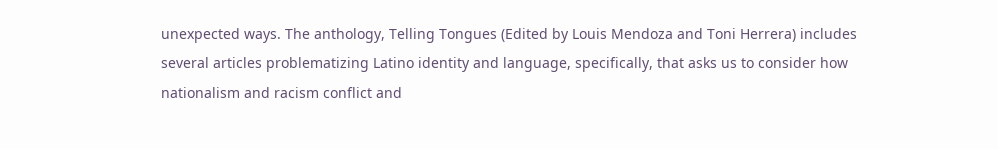unexpected ways. The anthology, Telling Tongues (Edited by Louis Mendoza and Toni Herrera) includes several articles problematizing Latino identity and language, specifically, that asks us to consider how nationalism and racism conflict and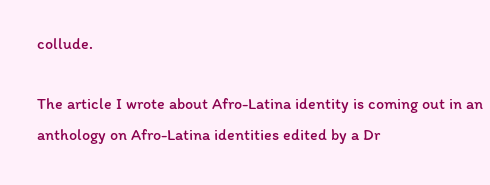collude.

The article I wrote about Afro-Latina identity is coming out in an anthology on Afro-Latina identities edited by a Dr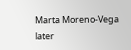Marta Moreno-Vega later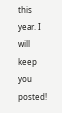this year. I will keep you posted!